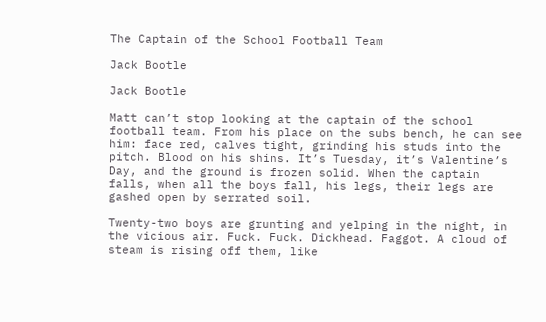The Captain of the School Football Team

Jack Bootle

Jack Bootle

Matt can’t stop looking at the captain of the school football team. From his place on the subs bench, he can see him: face red, calves tight, grinding his studs into the pitch. Blood on his shins. It’s Tuesday, it’s Valentine’s Day, and the ground is frozen solid. When the captain falls, when all the boys fall, his legs, their legs are gashed open by serrated soil.

Twenty-two boys are grunting and yelping in the night, in the vicious air. Fuck. Fuck. Dickhead. Faggot. A cloud of steam is rising off them, like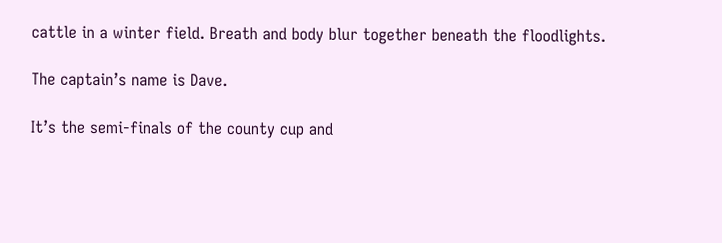cattle in a winter field. Breath and body blur together beneath the floodlights.

The captain’s name is Dave.

It’s the semi-finals of the county cup and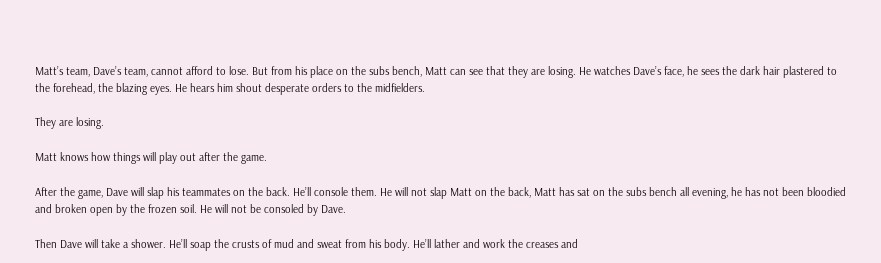Matt’s team, Dave’s team, cannot afford to lose. But from his place on the subs bench, Matt can see that they are losing. He watches Dave’s face, he sees the dark hair plastered to the forehead, the blazing eyes. He hears him shout desperate orders to the midfielders.

They are losing.

Matt knows how things will play out after the game.

After the game, Dave will slap his teammates on the back. He’ll console them. He will not slap Matt on the back, Matt has sat on the subs bench all evening, he has not been bloodied and broken open by the frozen soil. He will not be consoled by Dave.

Then Dave will take a shower. He’ll soap the crusts of mud and sweat from his body. He’ll lather and work the creases and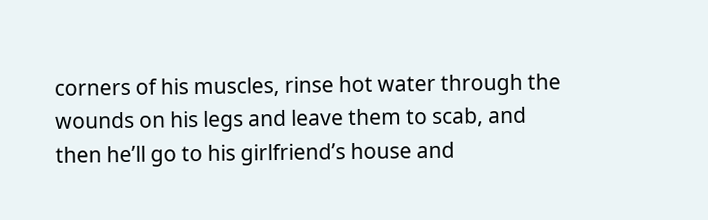corners of his muscles, rinse hot water through the wounds on his legs and leave them to scab, and then he’ll go to his girlfriend’s house and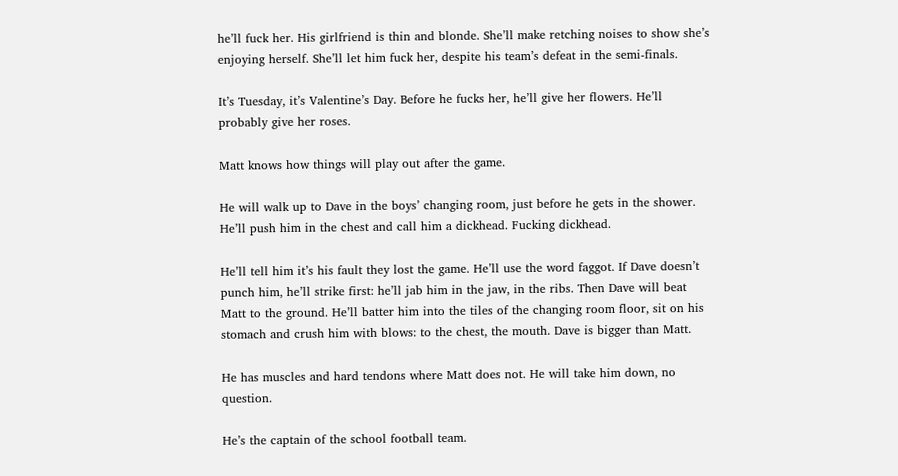he’ll fuck her. His girlfriend is thin and blonde. She’ll make retching noises to show she’s enjoying herself. She’ll let him fuck her, despite his team’s defeat in the semi-finals.

It’s Tuesday, it’s Valentine’s Day. Before he fucks her, he’ll give her flowers. He’ll probably give her roses.

Matt knows how things will play out after the game.

He will walk up to Dave in the boys’ changing room, just before he gets in the shower. He’ll push him in the chest and call him a dickhead. Fucking dickhead.

He’ll tell him it’s his fault they lost the game. He’ll use the word faggot. If Dave doesn’t punch him, he’ll strike first: he’ll jab him in the jaw, in the ribs. Then Dave will beat Matt to the ground. He’ll batter him into the tiles of the changing room floor, sit on his stomach and crush him with blows: to the chest, the mouth. Dave is bigger than Matt.

He has muscles and hard tendons where Matt does not. He will take him down, no question.

He’s the captain of the school football team.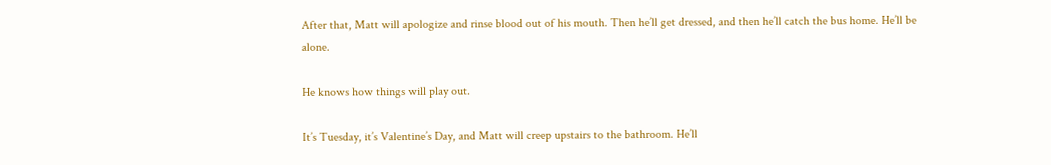After that, Matt will apologize and rinse blood out of his mouth. Then he’ll get dressed, and then he’ll catch the bus home. He’ll be alone.

He knows how things will play out.

It’s Tuesday, it’s Valentine’s Day, and Matt will creep upstairs to the bathroom. He’ll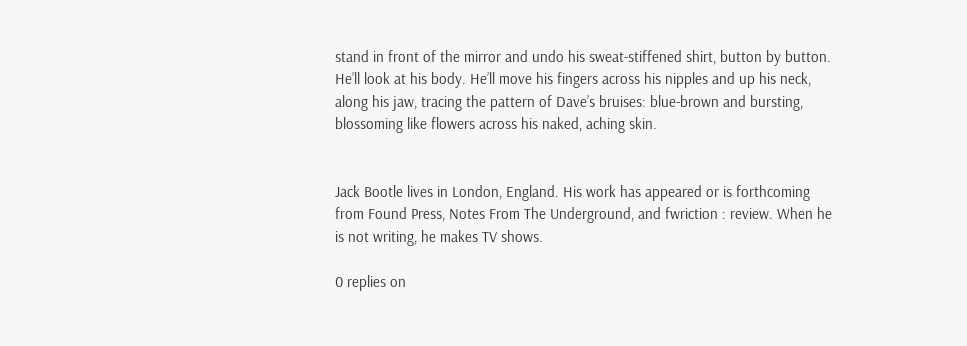stand in front of the mirror and undo his sweat-stiffened shirt, button by button. He’ll look at his body. He’ll move his fingers across his nipples and up his neck, along his jaw, tracing the pattern of Dave’s bruises: blue-brown and bursting, blossoming like flowers across his naked, aching skin.


Jack Bootle lives in London, England. His work has appeared or is forthcoming from Found Press, Notes From The Underground, and fwriction : review. When he is not writing, he makes TV shows.

0 replies on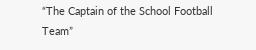“The Captain of the School Football Team”